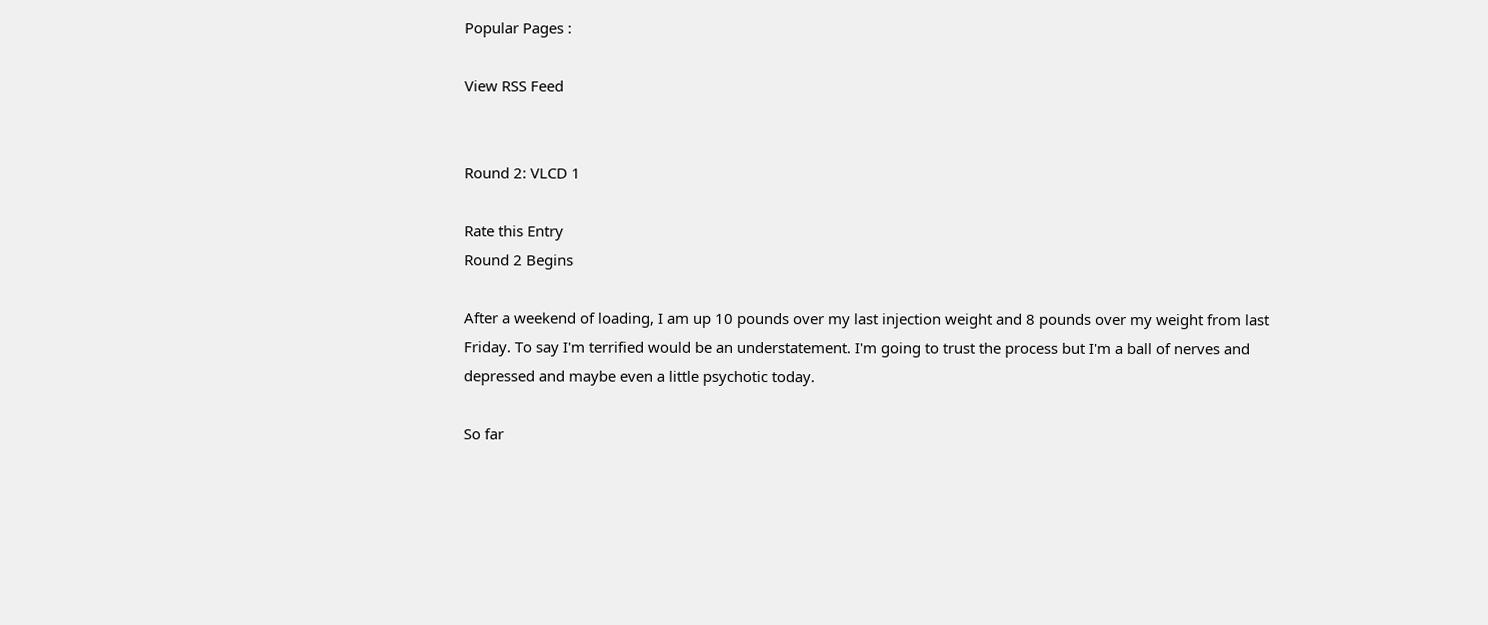Popular Pages :

View RSS Feed


Round 2: VLCD 1

Rate this Entry
Round 2 Begins

After a weekend of loading, I am up 10 pounds over my last injection weight and 8 pounds over my weight from last Friday. To say I'm terrified would be an understatement. I'm going to trust the process but I'm a ball of nerves and depressed and maybe even a little psychotic today.

So far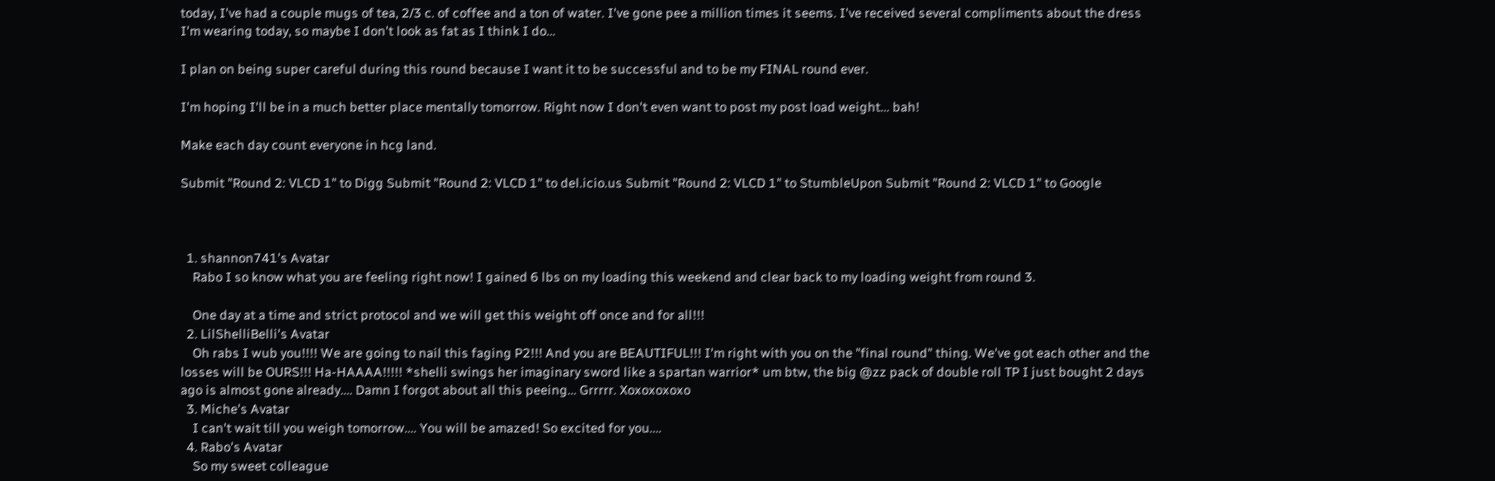today, I've had a couple mugs of tea, 2/3 c. of coffee and a ton of water. I've gone pee a million times it seems. I've received several compliments about the dress I'm wearing today, so maybe I don't look as fat as I think I do...

I plan on being super careful during this round because I want it to be successful and to be my FINAL round ever.

I'm hoping I'll be in a much better place mentally tomorrow. Right now I don't even want to post my post load weight... bah!

Make each day count everyone in hcg land.

Submit "Round 2: VLCD 1" to Digg Submit "Round 2: VLCD 1" to del.icio.us Submit "Round 2: VLCD 1" to StumbleUpon Submit "Round 2: VLCD 1" to Google



  1. shannon741's Avatar
    Rabo I so know what you are feeling right now! I gained 6 lbs on my loading this weekend and clear back to my loading weight from round 3.

    One day at a time and strict protocol and we will get this weight off once and for all!!!
  2. LilShelliBelli's Avatar
    Oh rabs I wub you!!!! We are going to nail this faging P2!!! And you are BEAUTIFUL!!! I'm right with you on the "final round" thing. We've got each other and the losses will be OURS!!! Ha-HAAAA!!!!! *shelli swings her imaginary sword like a spartan warrior* um btw, the big @zz pack of double roll TP I just bought 2 days ago is almost gone already.... Damn I forgot about all this peeing... Grrrrr. Xoxoxoxoxo
  3. Miche's Avatar
    I can't wait till you weigh tomorrow.... You will be amazed! So excited for you....
  4. Rabo's Avatar
    So my sweet colleague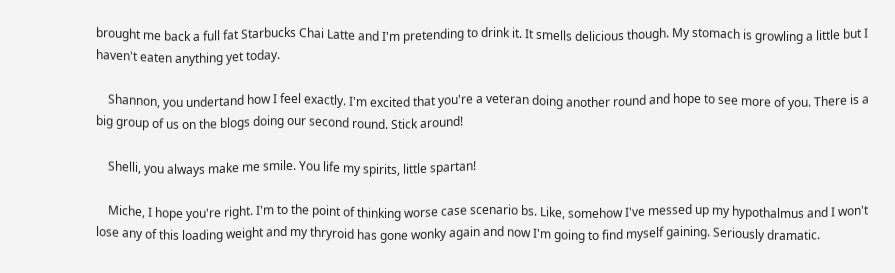brought me back a full fat Starbucks Chai Latte and I'm pretending to drink it. It smells delicious though. My stomach is growling a little but I haven't eaten anything yet today.

    Shannon, you undertand how I feel exactly. I'm excited that you're a veteran doing another round and hope to see more of you. There is a big group of us on the blogs doing our second round. Stick around!

    Shelli, you always make me smile. You life my spirits, little spartan!

    Miche, I hope you're right. I'm to the point of thinking worse case scenario bs. Like, somehow I've messed up my hypothalmus and I won't lose any of this loading weight and my thryroid has gone wonky again and now I'm going to find myself gaining. Seriously dramatic.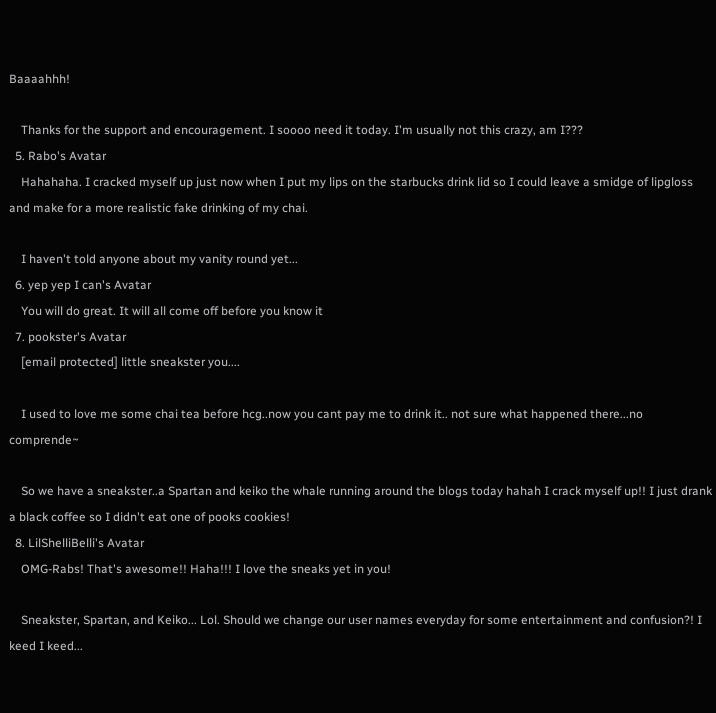Baaaahhh!

    Thanks for the support and encouragement. I soooo need it today. I'm usually not this crazy, am I???
  5. Rabo's Avatar
    Hahahaha. I cracked myself up just now when I put my lips on the starbucks drink lid so I could leave a smidge of lipgloss and make for a more realistic fake drinking of my chai.

    I haven't told anyone about my vanity round yet...
  6. yep yep I can's Avatar
    You will do great. It will all come off before you know it
  7. pookster's Avatar
    [email protected] little sneakster you....

    I used to love me some chai tea before hcg..now you cant pay me to drink it.. not sure what happened there...no comprende~

    So we have a sneakster..a Spartan and keiko the whale running around the blogs today hahah I crack myself up!! I just drank a black coffee so I didn't eat one of pooks cookies!
  8. LilShelliBelli's Avatar
    OMG-Rabs! That's awesome!! Haha!!! I love the sneaks yet in you!

    Sneakster, Spartan, and Keiko... Lol. Should we change our user names everyday for some entertainment and confusion?! I keed I keed...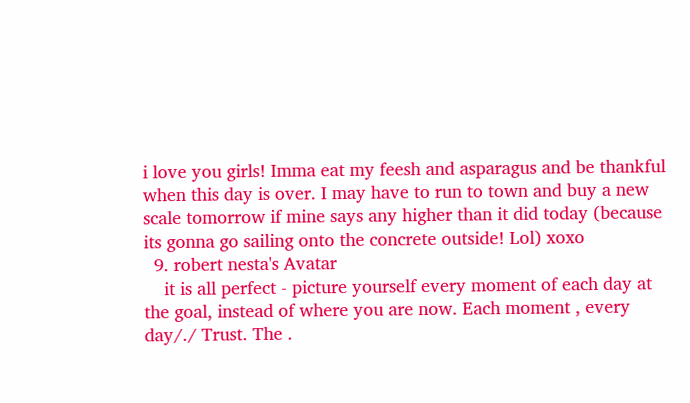i love you girls! Imma eat my feesh and asparagus and be thankful when this day is over. I may have to run to town and buy a new scale tomorrow if mine says any higher than it did today (because its gonna go sailing onto the concrete outside! Lol) xoxo
  9. robert nesta's Avatar
    it is all perfect - picture yourself every moment of each day at the goal, instead of where you are now. Each moment , every day/./ Trust. The .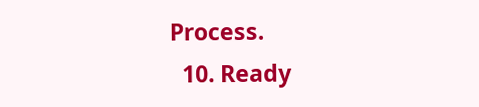Process.
  10. Ready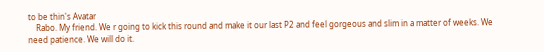to be thin's Avatar
    Rabo. My friend. We r going to kick this round and make it our last P2 and feel gorgeous and slim in a matter of weeks. We need patience. We will do it.